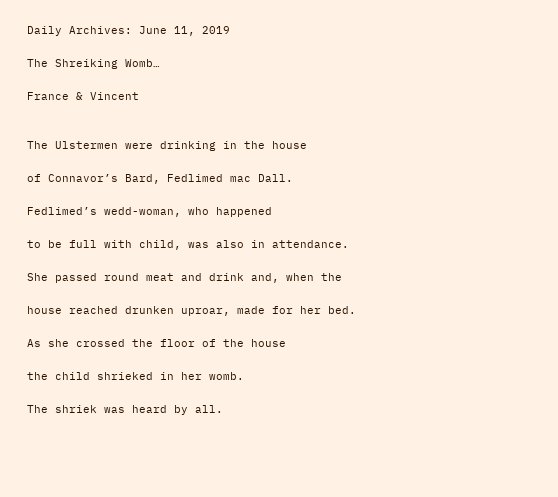Daily Archives: June 11, 2019

The Shreiking Womb…

France & Vincent


The Ulstermen were drinking in the house

of Connavor’s Bard, Fedlimed mac Dall.

Fedlimed’s wedd-woman, who happened

to be full with child, was also in attendance.

She passed round meat and drink and, when the

house reached drunken uproar, made for her bed.

As she crossed the floor of the house

the child shrieked in her womb.

The shriek was heard by all.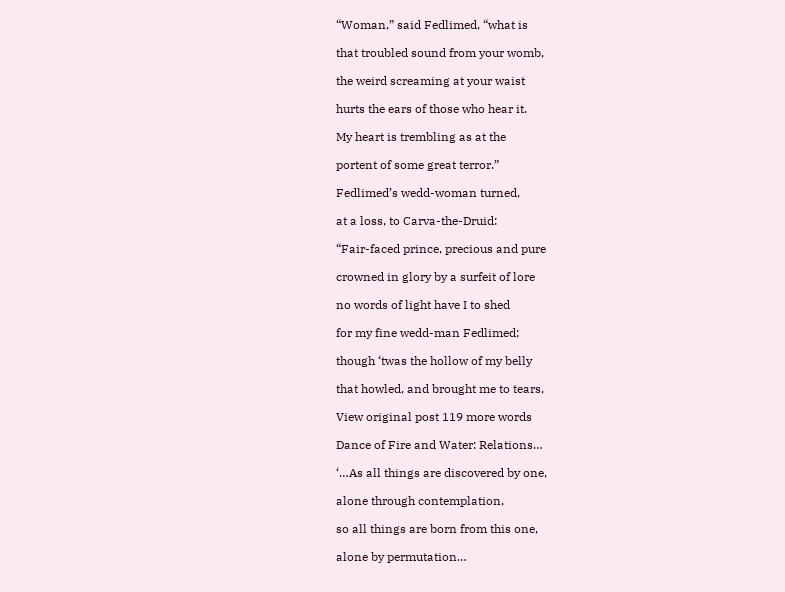“Woman,” said Fedlimed, “what is

that troubled sound from your womb,

the weird screaming at your waist

hurts the ears of those who hear it.

My heart is trembling as at the

portent of some great terror.”

Fedlimed’s wedd-woman turned,

at a loss, to Carva-the-Druid:

“Fair-faced prince, precious and pure

crowned in glory by a surfeit of lore

no words of light have I to shed

for my fine wedd-man Fedlimed;

though ‘twas the hollow of my belly

that howled, and brought me to tears,

View original post 119 more words

Dance of Fire and Water: Relations…

‘…As all things are discovered by one,

alone through contemplation,

so all things are born from this one,

alone by permutation…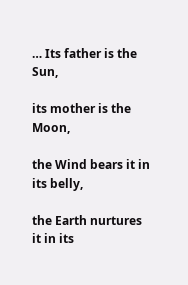… Its father is the Sun,

its mother is the Moon,

the Wind bears it in its belly,

the Earth nurtures it in its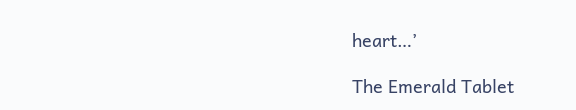heart…’

The Emerald Tablet